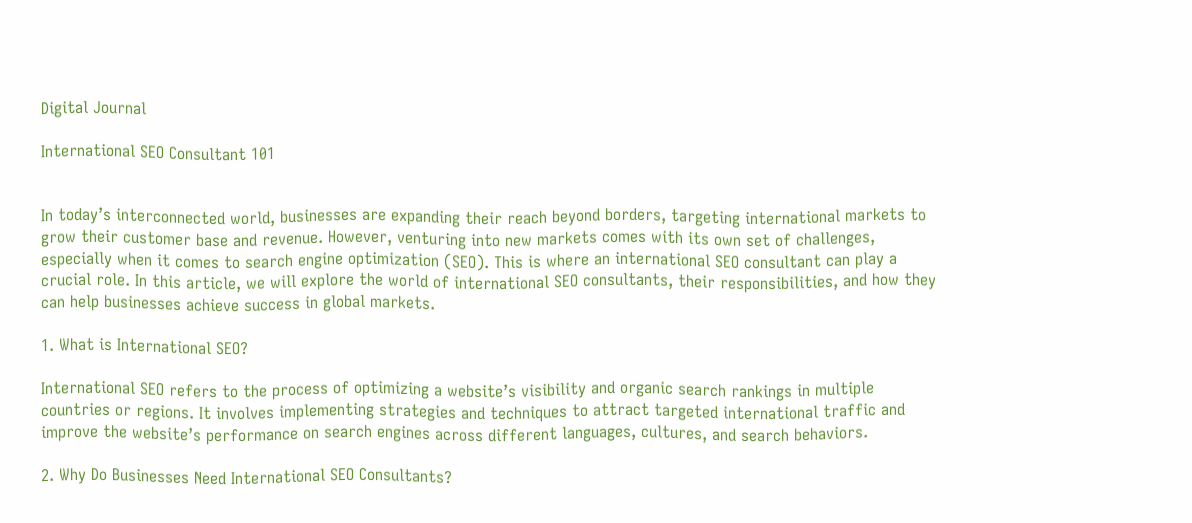Digital Journal

International SEO Consultant 101


In today’s interconnected world, businesses are expanding their reach beyond borders, targeting international markets to grow their customer base and revenue. However, venturing into new markets comes with its own set of challenges, especially when it comes to search engine optimization (SEO). This is where an international SEO consultant can play a crucial role. In this article, we will explore the world of international SEO consultants, their responsibilities, and how they can help businesses achieve success in global markets.

1. What is International SEO?

International SEO refers to the process of optimizing a website’s visibility and organic search rankings in multiple countries or regions. It involves implementing strategies and techniques to attract targeted international traffic and improve the website’s performance on search engines across different languages, cultures, and search behaviors.

2. Why Do Businesses Need International SEO Consultants?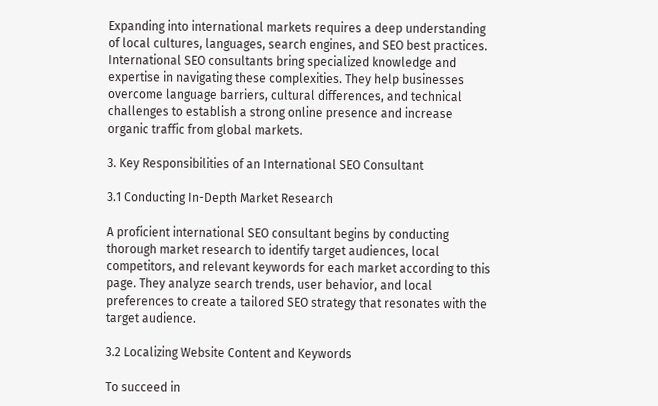Expanding into international markets requires a deep understanding of local cultures, languages, search engines, and SEO best practices. International SEO consultants bring specialized knowledge and expertise in navigating these complexities. They help businesses overcome language barriers, cultural differences, and technical challenges to establish a strong online presence and increase organic traffic from global markets.

3. Key Responsibilities of an International SEO Consultant

3.1 Conducting In-Depth Market Research

A proficient international SEO consultant begins by conducting thorough market research to identify target audiences, local competitors, and relevant keywords for each market according to this page. They analyze search trends, user behavior, and local preferences to create a tailored SEO strategy that resonates with the target audience.

3.2 Localizing Website Content and Keywords

To succeed in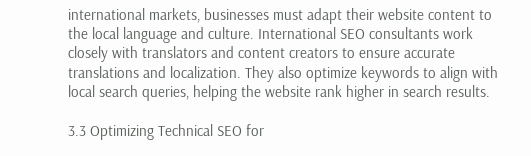international markets, businesses must adapt their website content to the local language and culture. International SEO consultants work closely with translators and content creators to ensure accurate translations and localization. They also optimize keywords to align with local search queries, helping the website rank higher in search results.

3.3 Optimizing Technical SEO for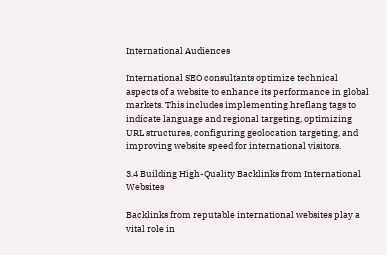International Audiences

International SEO consultants optimize technical aspects of a website to enhance its performance in global markets. This includes implementing hreflang tags to indicate language and regional targeting, optimizing URL structures, configuring geolocation targeting, and improving website speed for international visitors.

3.4 Building High-Quality Backlinks from International Websites

Backlinks from reputable international websites play a vital role in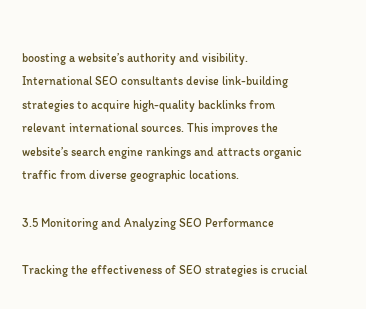boosting a website’s authority and visibility. International SEO consultants devise link-building strategies to acquire high-quality backlinks from relevant international sources. This improves the website’s search engine rankings and attracts organic traffic from diverse geographic locations.

3.5 Monitoring and Analyzing SEO Performance

Tracking the effectiveness of SEO strategies is crucial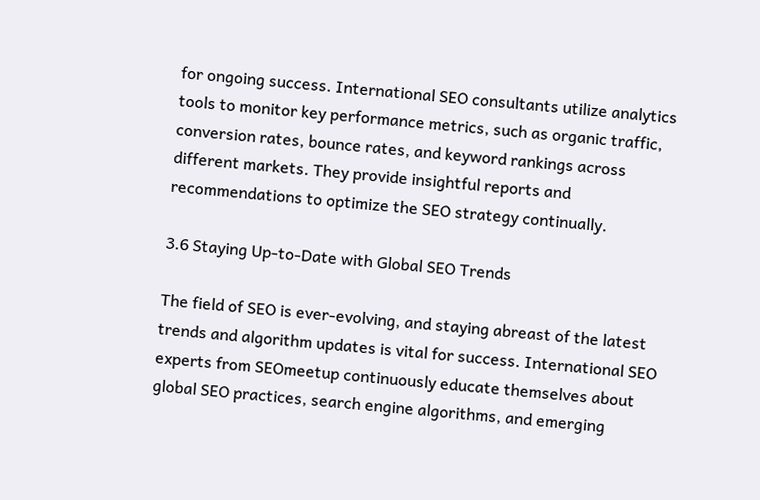for ongoing success. International SEO consultants utilize analytics tools to monitor key performance metrics, such as organic traffic, conversion rates, bounce rates, and keyword rankings across different markets. They provide insightful reports and recommendations to optimize the SEO strategy continually.

3.6 Staying Up-to-Date with Global SEO Trends

The field of SEO is ever-evolving, and staying abreast of the latest trends and algorithm updates is vital for success. International SEO experts from SEOmeetup continuously educate themselves about global SEO practices, search engine algorithms, and emerging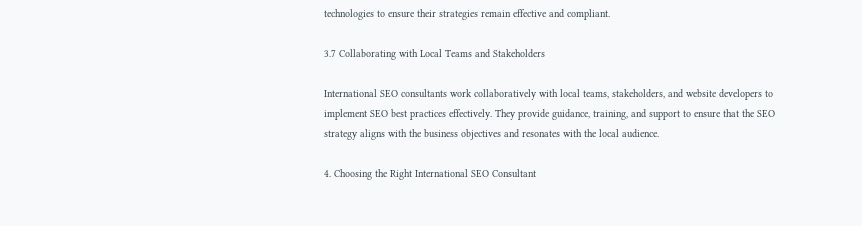technologies to ensure their strategies remain effective and compliant.

3.7 Collaborating with Local Teams and Stakeholders

International SEO consultants work collaboratively with local teams, stakeholders, and website developers to implement SEO best practices effectively. They provide guidance, training, and support to ensure that the SEO strategy aligns with the business objectives and resonates with the local audience.

4. Choosing the Right International SEO Consultant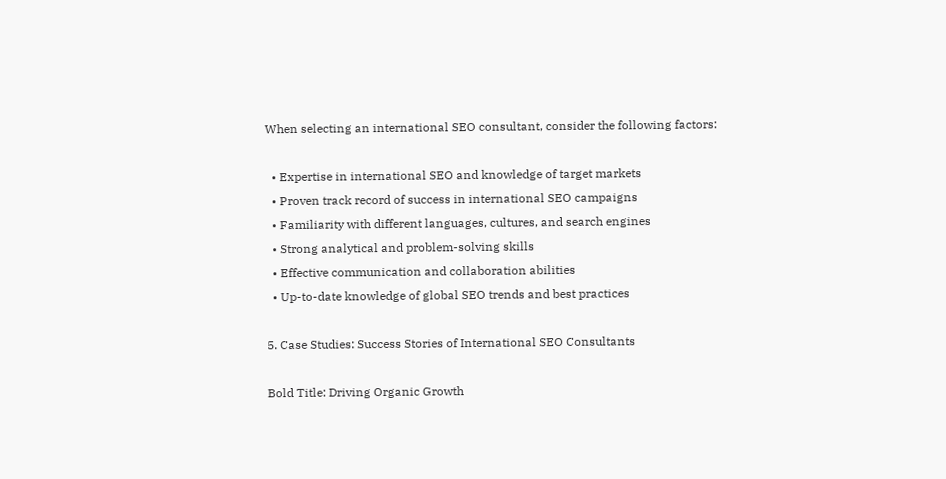When selecting an international SEO consultant, consider the following factors:

  • Expertise in international SEO and knowledge of target markets
  • Proven track record of success in international SEO campaigns
  • Familiarity with different languages, cultures, and search engines
  • Strong analytical and problem-solving skills
  • Effective communication and collaboration abilities
  • Up-to-date knowledge of global SEO trends and best practices

5. Case Studies: Success Stories of International SEO Consultants

Bold Title: Driving Organic Growth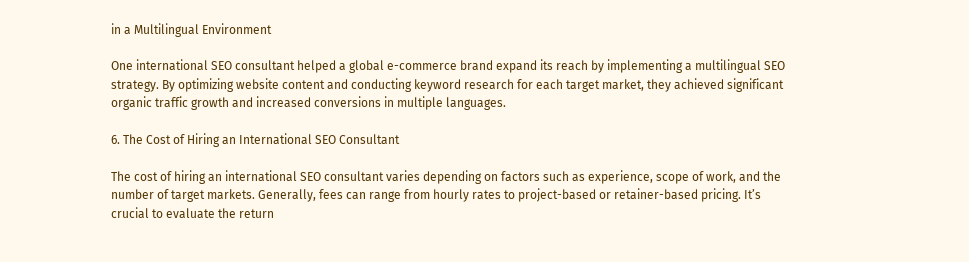in a Multilingual Environment

One international SEO consultant helped a global e-commerce brand expand its reach by implementing a multilingual SEO strategy. By optimizing website content and conducting keyword research for each target market, they achieved significant organic traffic growth and increased conversions in multiple languages.

6. The Cost of Hiring an International SEO Consultant

The cost of hiring an international SEO consultant varies depending on factors such as experience, scope of work, and the number of target markets. Generally, fees can range from hourly rates to project-based or retainer-based pricing. It’s crucial to evaluate the return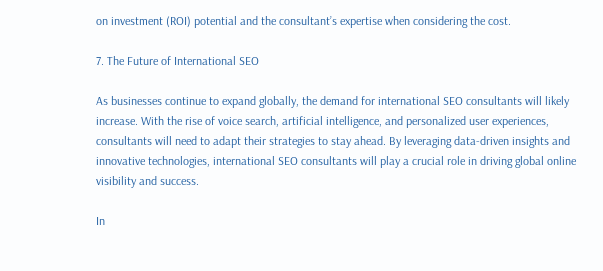on investment (ROI) potential and the consultant’s expertise when considering the cost.

7. The Future of International SEO

As businesses continue to expand globally, the demand for international SEO consultants will likely increase. With the rise of voice search, artificial intelligence, and personalized user experiences, consultants will need to adapt their strategies to stay ahead. By leveraging data-driven insights and innovative technologies, international SEO consultants will play a crucial role in driving global online visibility and success.

In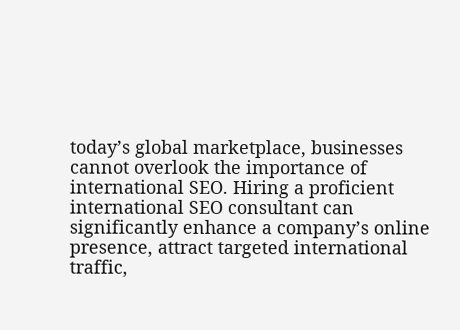today’s global marketplace, businesses cannot overlook the importance of international SEO. Hiring a proficient international SEO consultant can significantly enhance a company’s online presence, attract targeted international traffic,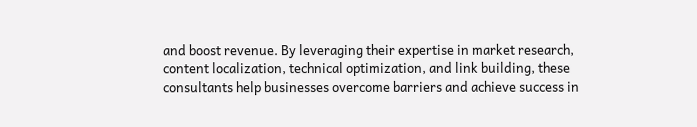and boost revenue. By leveraging their expertise in market research, content localization, technical optimization, and link building, these consultants help businesses overcome barriers and achieve success in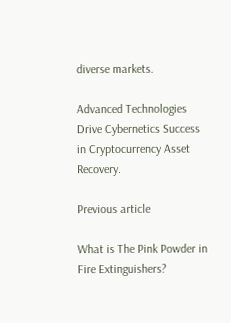diverse markets.

Advanced Technologies Drive Cybernetics Success in Cryptocurrency Asset Recovery.

Previous article

What is The Pink Powder in Fire Extinguishers?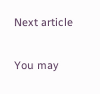Next article

You may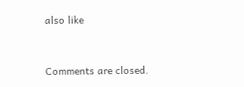also like


Comments are closed.